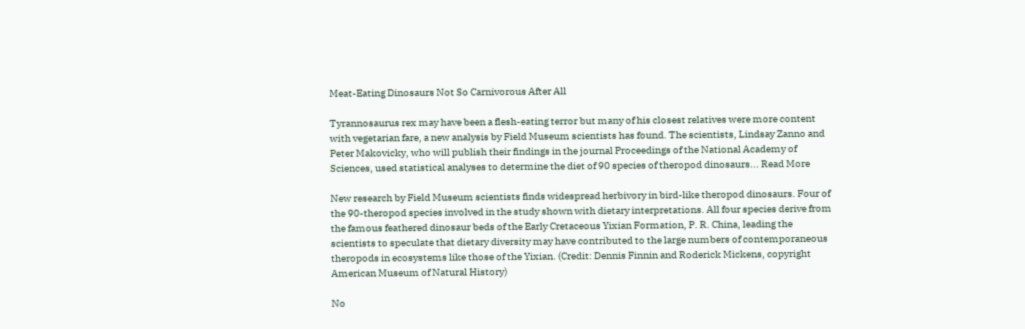Meat-Eating Dinosaurs Not So Carnivorous After All

Tyrannosaurus rex may have been a flesh-eating terror but many of his closest relatives were more content with vegetarian fare, a new analysis by Field Museum scientists has found. The scientists, Lindsay Zanno and Peter Makovicky, who will publish their findings in the journal Proceedings of the National Academy of Sciences, used statistical analyses to determine the diet of 90 species of theropod dinosaurs... Read More

New research by Field Museum scientists finds widespread herbivory in bird-like theropod dinosaurs. Four of the 90-theropod species involved in the study shown with dietary interpretations. All four species derive from the famous feathered dinosaur beds of the Early Cretaceous Yixian Formation, P. R. China, leading the scientists to speculate that dietary diversity may have contributed to the large numbers of contemporaneous theropods in ecosystems like those of the Yixian. (Credit: Dennis Finnin and Roderick Mickens, copyright American Museum of Natural History)

No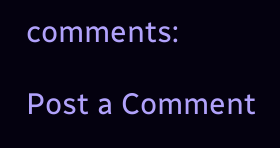comments:

Post a Comment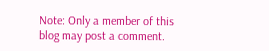Note: Only a member of this blog may post a comment.